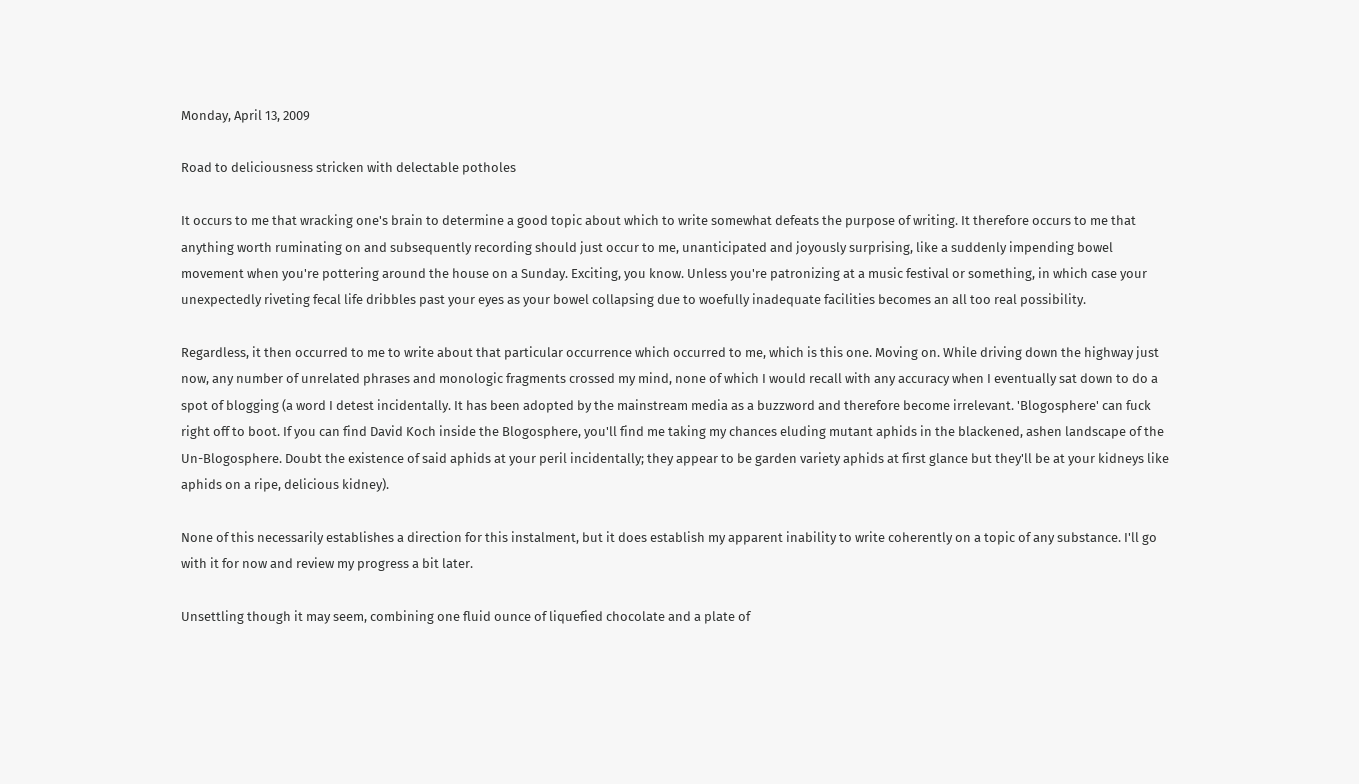Monday, April 13, 2009

Road to deliciousness stricken with delectable potholes

It occurs to me that wracking one's brain to determine a good topic about which to write somewhat defeats the purpose of writing. It therefore occurs to me that anything worth ruminating on and subsequently recording should just occur to me, unanticipated and joyously surprising, like a suddenly impending bowel movement when you're pottering around the house on a Sunday. Exciting, you know. Unless you're patronizing at a music festival or something, in which case your unexpectedly riveting fecal life dribbles past your eyes as your bowel collapsing due to woefully inadequate facilities becomes an all too real possibility.

Regardless, it then occurred to me to write about that particular occurrence which occurred to me, which is this one. Moving on. While driving down the highway just now, any number of unrelated phrases and monologic fragments crossed my mind, none of which I would recall with any accuracy when I eventually sat down to do a spot of blogging (a word I detest incidentally. It has been adopted by the mainstream media as a buzzword and therefore become irrelevant. 'Blogosphere' can fuck right off to boot. If you can find David Koch inside the Blogosphere, you'll find me taking my chances eluding mutant aphids in the blackened, ashen landscape of the Un-Blogosphere. Doubt the existence of said aphids at your peril incidentally; they appear to be garden variety aphids at first glance but they'll be at your kidneys like aphids on a ripe, delicious kidney).

None of this necessarily establishes a direction for this instalment, but it does establish my apparent inability to write coherently on a topic of any substance. I'll go with it for now and review my progress a bit later.

Unsettling though it may seem, combining one fluid ounce of liquefied chocolate and a plate of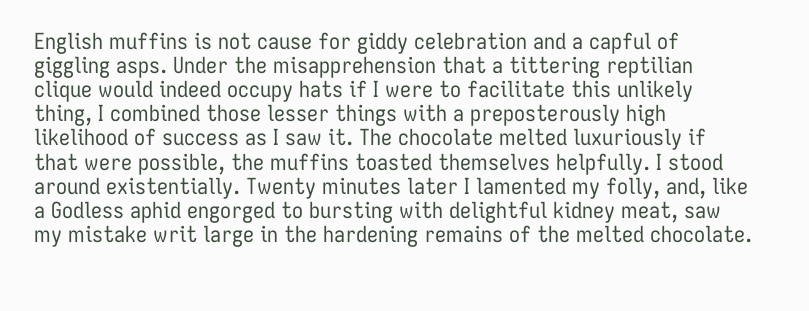English muffins is not cause for giddy celebration and a capful of giggling asps. Under the misapprehension that a tittering reptilian clique would indeed occupy hats if I were to facilitate this unlikely thing, I combined those lesser things with a preposterously high likelihood of success as I saw it. The chocolate melted luxuriously if that were possible, the muffins toasted themselves helpfully. I stood around existentially. Twenty minutes later I lamented my folly, and, like a Godless aphid engorged to bursting with delightful kidney meat, saw my mistake writ large in the hardening remains of the melted chocolate.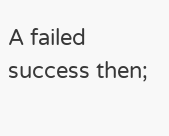A failed success then;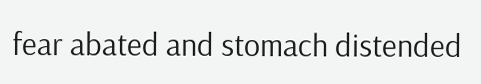fear abated and stomach distended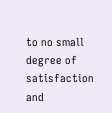to no small degree of satisfaction and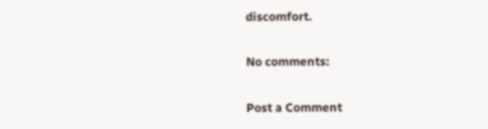discomfort.

No comments:

Post a Comment